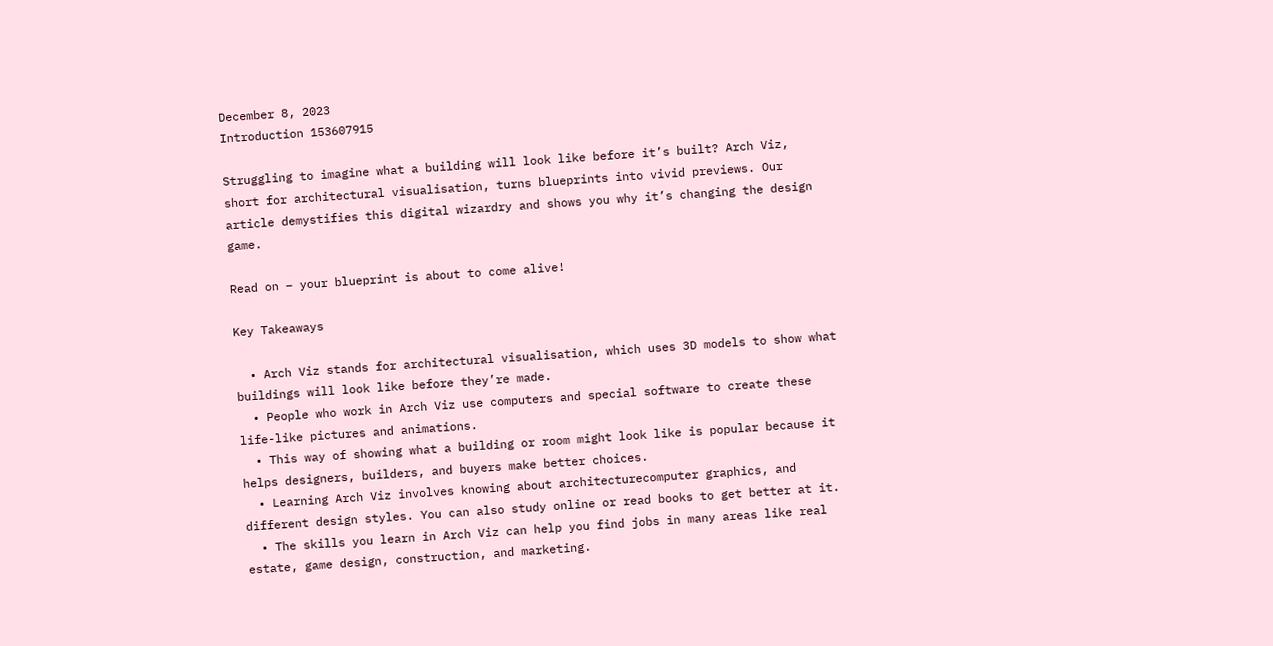December 8, 2023
Introduction 153607915

Struggling to imagine what a building will look like before it’s built? Arch Viz, short for architectural visualisation, turns blueprints into vivid previews. Our article demystifies this digital wizardry and shows you why it’s changing the design game.

Read on – your blueprint is about to come alive!

Key Takeaways

  • Arch Viz stands for architectural visualisation, which uses 3D models to show what buildings will look like before they’re made.
  • People who work in Arch Viz use computers and special software to create these life-like pictures and animations.
  • This way of showing what a building or room might look like is popular because it helps designers, builders, and buyers make better choices.
  • Learning Arch Viz involves knowing about architecturecomputer graphics, and different design styles. You can also study online or read books to get better at it.
  • The skills you learn in Arch Viz can help you find jobs in many areas like real estate, game design, construction, and marketing.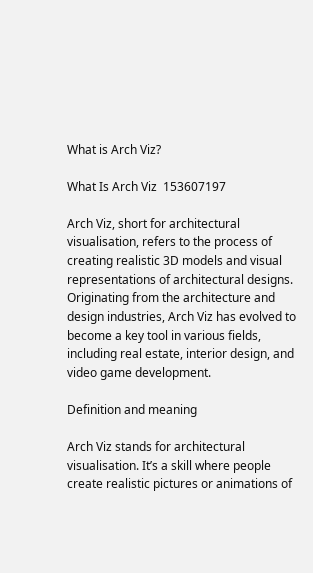What is Arch Viz?

What Is Arch Viz  153607197

Arch Viz, short for architectural visualisation, refers to the process of creating realistic 3D models and visual representations of architectural designs. Originating from the architecture and design industries, Arch Viz has evolved to become a key tool in various fields, including real estate, interior design, and video game development.

Definition and meaning

Arch Viz stands for architectural visualisation. It’s a skill where people create realistic pictures or animations of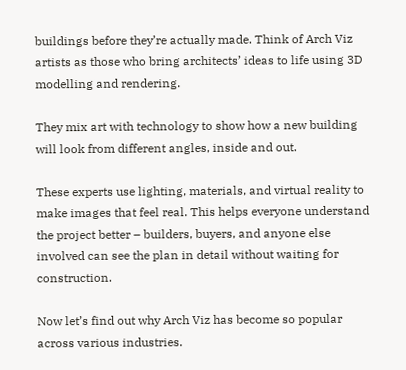buildings before they’re actually made. Think of Arch Viz artists as those who bring architects’ ideas to life using 3D modelling and rendering.

They mix art with technology to show how a new building will look from different angles, inside and out.

These experts use lighting, materials, and virtual reality to make images that feel real. This helps everyone understand the project better – builders, buyers, and anyone else involved can see the plan in detail without waiting for construction.

Now let’s find out why Arch Viz has become so popular across various industries.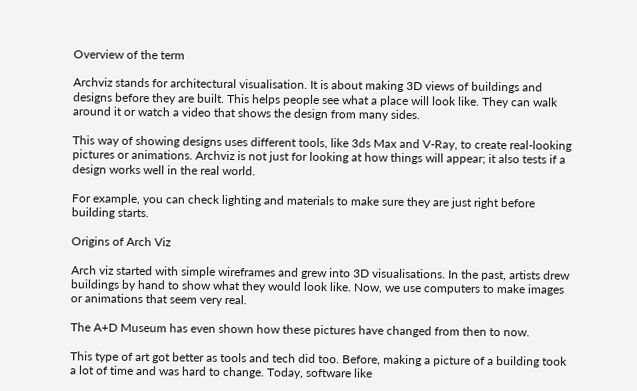Overview of the term

Archviz stands for architectural visualisation. It is about making 3D views of buildings and designs before they are built. This helps people see what a place will look like. They can walk around it or watch a video that shows the design from many sides.

This way of showing designs uses different tools, like 3ds Max and V-Ray, to create real-looking pictures or animations. Archviz is not just for looking at how things will appear; it also tests if a design works well in the real world.

For example, you can check lighting and materials to make sure they are just right before building starts.

Origins of Arch Viz

Arch viz started with simple wireframes and grew into 3D visualisations. In the past, artists drew buildings by hand to show what they would look like. Now, we use computers to make images or animations that seem very real.

The A+D Museum has even shown how these pictures have changed from then to now.

This type of art got better as tools and tech did too. Before, making a picture of a building took a lot of time and was hard to change. Today, software like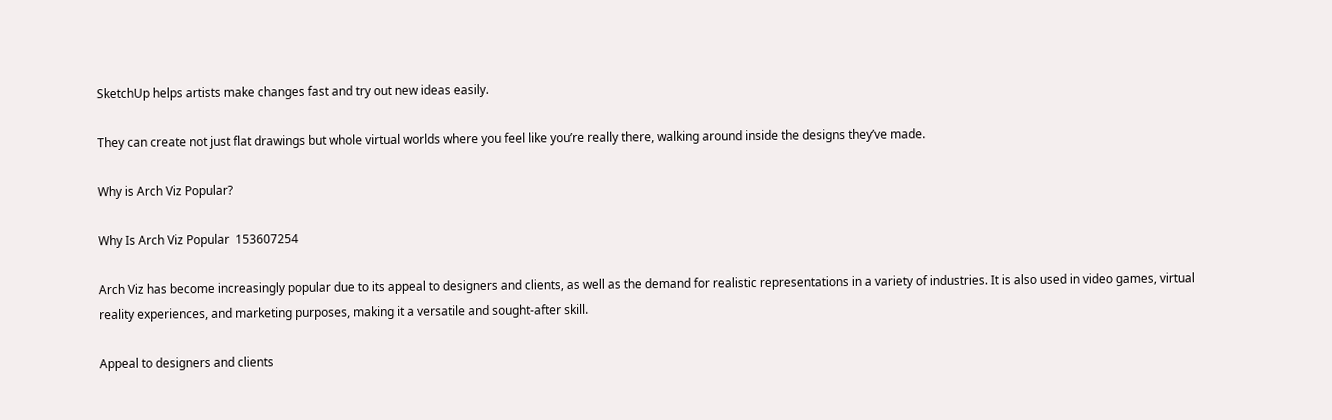SketchUp helps artists make changes fast and try out new ideas easily.

They can create not just flat drawings but whole virtual worlds where you feel like you’re really there, walking around inside the designs they’ve made.

Why is Arch Viz Popular?

Why Is Arch Viz Popular  153607254

Arch Viz has become increasingly popular due to its appeal to designers and clients, as well as the demand for realistic representations in a variety of industries. It is also used in video games, virtual reality experiences, and marketing purposes, making it a versatile and sought-after skill.

Appeal to designers and clients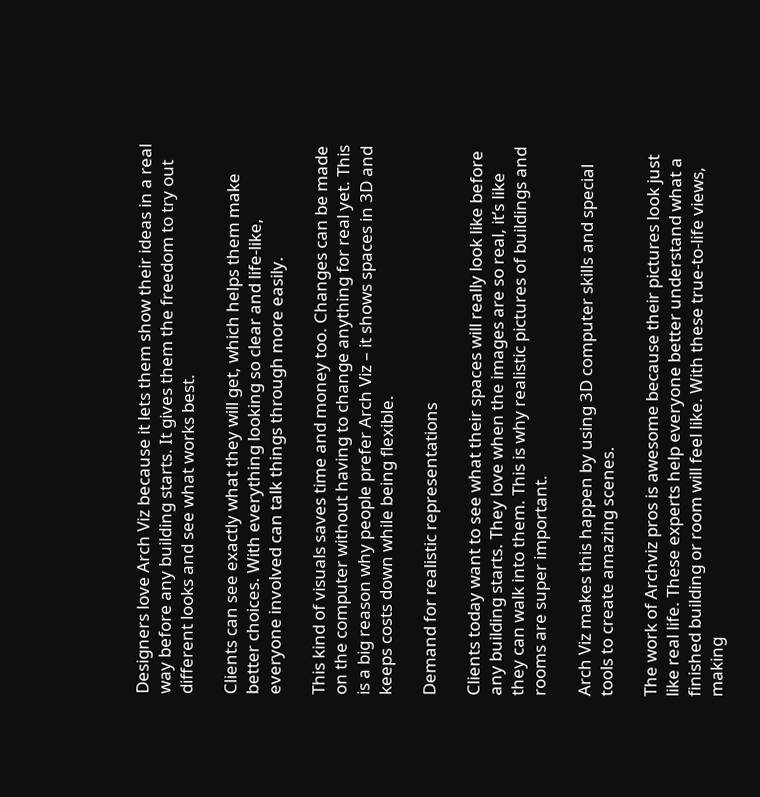Designers love Arch Viz because it lets them show their ideas in a real way before any building starts. It gives them the freedom to try out different looks and see what works best.

Clients can see exactly what they will get, which helps them make better choices. With everything looking so clear and life-like, everyone involved can talk things through more easily.

This kind of visuals saves time and money too. Changes can be made on the computer without having to change anything for real yet. This is a big reason why people prefer Arch Viz – it shows spaces in 3D and keeps costs down while being flexible.

Demand for realistic representations

Clients today want to see what their spaces will really look like before any building starts. They love when the images are so real, it’s like they can walk into them. This is why realistic pictures of buildings and rooms are super important.

Arch Viz makes this happen by using 3D computer skills and special tools to create amazing scenes.

The work of Archviz pros is awesome because their pictures look just like real life. These experts help everyone better understand what a finished building or room will feel like. With these true-to-life views, making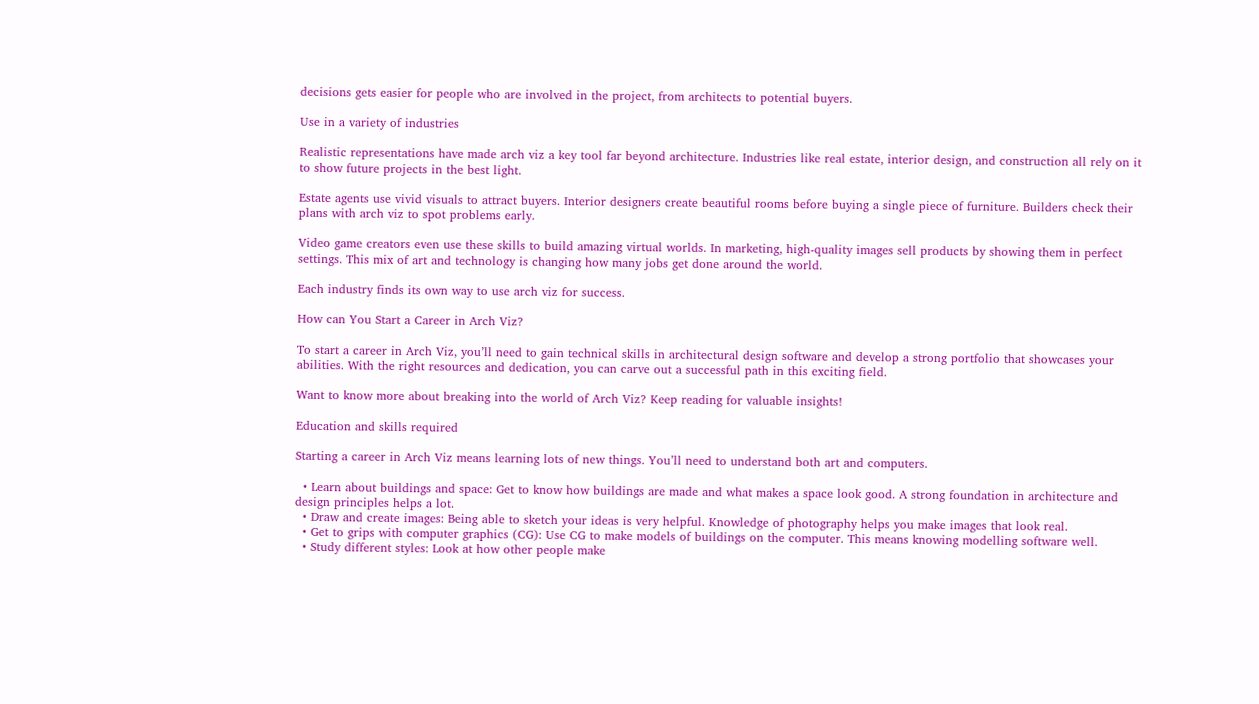decisions gets easier for people who are involved in the project, from architects to potential buyers.

Use in a variety of industries

Realistic representations have made arch viz a key tool far beyond architecture. Industries like real estate, interior design, and construction all rely on it to show future projects in the best light.

Estate agents use vivid visuals to attract buyers. Interior designers create beautiful rooms before buying a single piece of furniture. Builders check their plans with arch viz to spot problems early.

Video game creators even use these skills to build amazing virtual worlds. In marketing, high-quality images sell products by showing them in perfect settings. This mix of art and technology is changing how many jobs get done around the world.

Each industry finds its own way to use arch viz for success.

How can You Start a Career in Arch Viz?

To start a career in Arch Viz, you’ll need to gain technical skills in architectural design software and develop a strong portfolio that showcases your abilities. With the right resources and dedication, you can carve out a successful path in this exciting field.

Want to know more about breaking into the world of Arch Viz? Keep reading for valuable insights!

Education and skills required

Starting a career in Arch Viz means learning lots of new things. You’ll need to understand both art and computers.

  • Learn about buildings and space: Get to know how buildings are made and what makes a space look good. A strong foundation in architecture and design principles helps a lot.
  • Draw and create images: Being able to sketch your ideas is very helpful. Knowledge of photography helps you make images that look real.
  • Get to grips with computer graphics (CG): Use CG to make models of buildings on the computer. This means knowing modelling software well.
  • Study different styles: Look at how other people make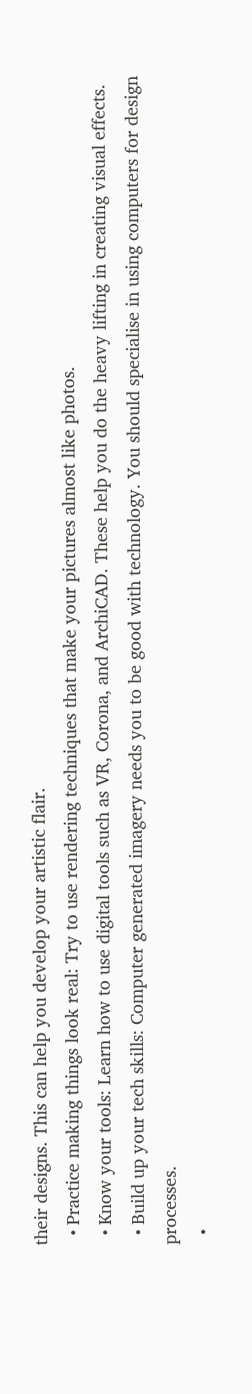their designs. This can help you develop your artistic flair.
  • Practice making things look real: Try to use rendering techniques that make your pictures almost like photos.
  • Know your tools: Learn how to use digital tools such as VR, Corona, and ArchiCAD. These help you do the heavy lifting in creating visual effects.
  • Build up your tech skills: Computer generated imagery needs you to be good with technology. You should specialise in using computers for design processes.
  •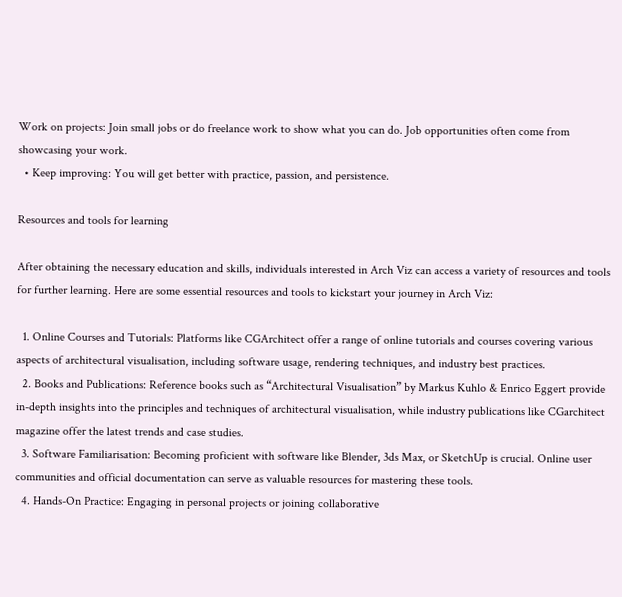Work on projects: Join small jobs or do freelance work to show what you can do. Job opportunities often come from showcasing your work.
  • Keep improving: You will get better with practice, passion, and persistence.

Resources and tools for learning

After obtaining the necessary education and skills, individuals interested in Arch Viz can access a variety of resources and tools for further learning. Here are some essential resources and tools to kickstart your journey in Arch Viz:

  1. Online Courses and Tutorials: Platforms like CGArchitect offer a range of online tutorials and courses covering various aspects of architectural visualisation, including software usage, rendering techniques, and industry best practices.
  2. Books and Publications: Reference books such as “Architectural Visualisation” by Markus Kuhlo & Enrico Eggert provide in-depth insights into the principles and techniques of architectural visualisation, while industry publications like CGarchitect magazine offer the latest trends and case studies.
  3. Software Familiarisation: Becoming proficient with software like Blender, 3ds Max, or SketchUp is crucial. Online user communities and official documentation can serve as valuable resources for mastering these tools.
  4. Hands-On Practice: Engaging in personal projects or joining collaborative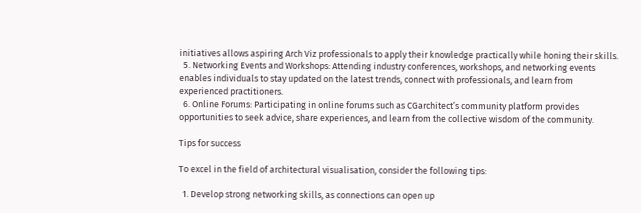initiatives allows aspiring Arch Viz professionals to apply their knowledge practically while honing their skills.
  5. Networking Events and Workshops: Attending industry conferences, workshops, and networking events enables individuals to stay updated on the latest trends, connect with professionals, and learn from experienced practitioners.
  6. Online Forums: Participating in online forums such as CGarchitect’s community platform provides opportunities to seek advice, share experiences, and learn from the collective wisdom of the community.

Tips for success

To excel in the field of architectural visualisation, consider the following tips:

  1. Develop strong networking skills, as connections can open up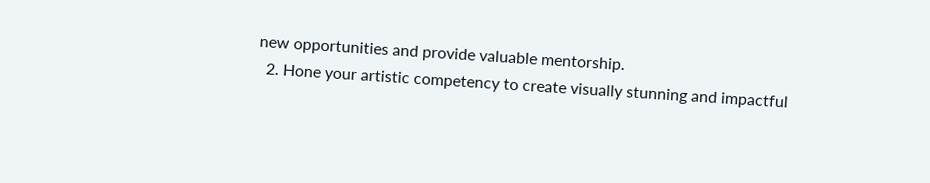new opportunities and provide valuable mentorship.
  2. Hone your artistic competency to create visually stunning and impactful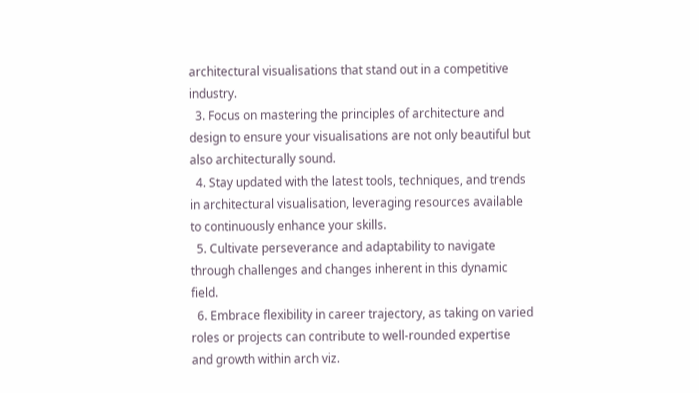architectural visualisations that stand out in a competitive industry.
  3. Focus on mastering the principles of architecture and design to ensure your visualisations are not only beautiful but also architecturally sound.
  4. Stay updated with the latest tools, techniques, and trends in architectural visualisation, leveraging resources available to continuously enhance your skills.
  5. Cultivate perseverance and adaptability to navigate through challenges and changes inherent in this dynamic field.
  6. Embrace flexibility in career trajectory, as taking on varied roles or projects can contribute to well-rounded expertise and growth within arch viz.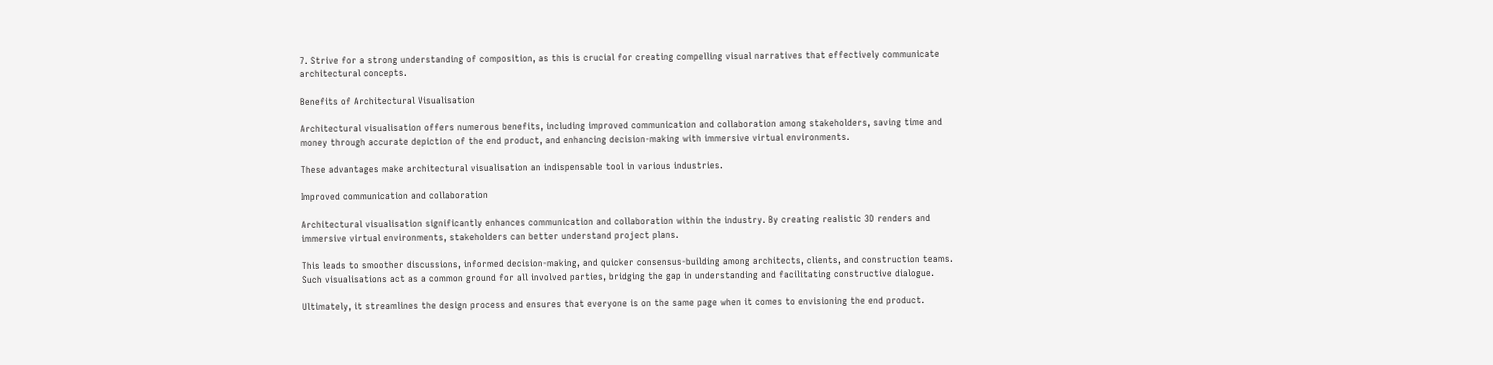7. Strive for a strong understanding of composition, as this is crucial for creating compelling visual narratives that effectively communicate architectural concepts.

Benefits of Architectural Visualisation

Architectural visualisation offers numerous benefits, including improved communication and collaboration among stakeholders, saving time and money through accurate depiction of the end product, and enhancing decision-making with immersive virtual environments.

These advantages make architectural visualisation an indispensable tool in various industries.

Improved communication and collaboration

Architectural visualisation significantly enhances communication and collaboration within the industry. By creating realistic 3D renders and immersive virtual environments, stakeholders can better understand project plans.

This leads to smoother discussions, informed decision-making, and quicker consensus-building among architects, clients, and construction teams. Such visualisations act as a common ground for all involved parties, bridging the gap in understanding and facilitating constructive dialogue.

Ultimately, it streamlines the design process and ensures that everyone is on the same page when it comes to envisioning the end product.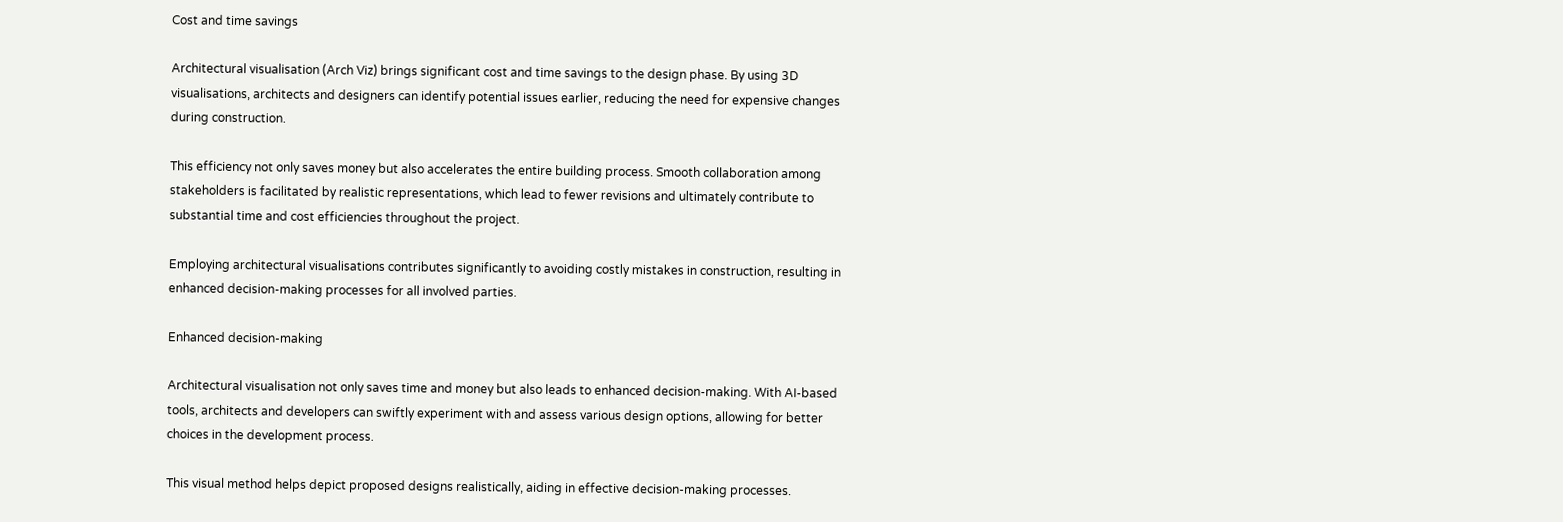Cost and time savings

Architectural visualisation (Arch Viz) brings significant cost and time savings to the design phase. By using 3D visualisations, architects and designers can identify potential issues earlier, reducing the need for expensive changes during construction.

This efficiency not only saves money but also accelerates the entire building process. Smooth collaboration among stakeholders is facilitated by realistic representations, which lead to fewer revisions and ultimately contribute to substantial time and cost efficiencies throughout the project.

Employing architectural visualisations contributes significantly to avoiding costly mistakes in construction, resulting in enhanced decision-making processes for all involved parties.

Enhanced decision-making

Architectural visualisation not only saves time and money but also leads to enhanced decision-making. With AI-based tools, architects and developers can swiftly experiment with and assess various design options, allowing for better choices in the development process.

This visual method helps depict proposed designs realistically, aiding in effective decision-making processes.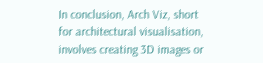In conclusion, Arch Viz, short for architectural visualisation, involves creating 3D images or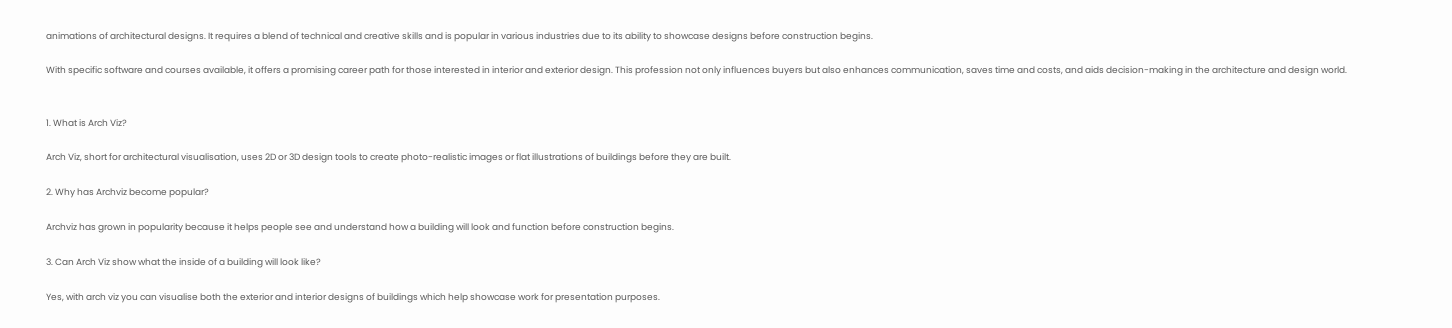animations of architectural designs. It requires a blend of technical and creative skills and is popular in various industries due to its ability to showcase designs before construction begins.

With specific software and courses available, it offers a promising career path for those interested in interior and exterior design. This profession not only influences buyers but also enhances communication, saves time and costs, and aids decision-making in the architecture and design world.


1. What is Arch Viz?

Arch Viz, short for architectural visualisation, uses 2D or 3D design tools to create photo-realistic images or flat illustrations of buildings before they are built.

2. Why has Archviz become popular?

Archviz has grown in popularity because it helps people see and understand how a building will look and function before construction begins.

3. Can Arch Viz show what the inside of a building will look like?

Yes, with arch viz you can visualise both the exterior and interior designs of buildings which help showcase work for presentation purposes.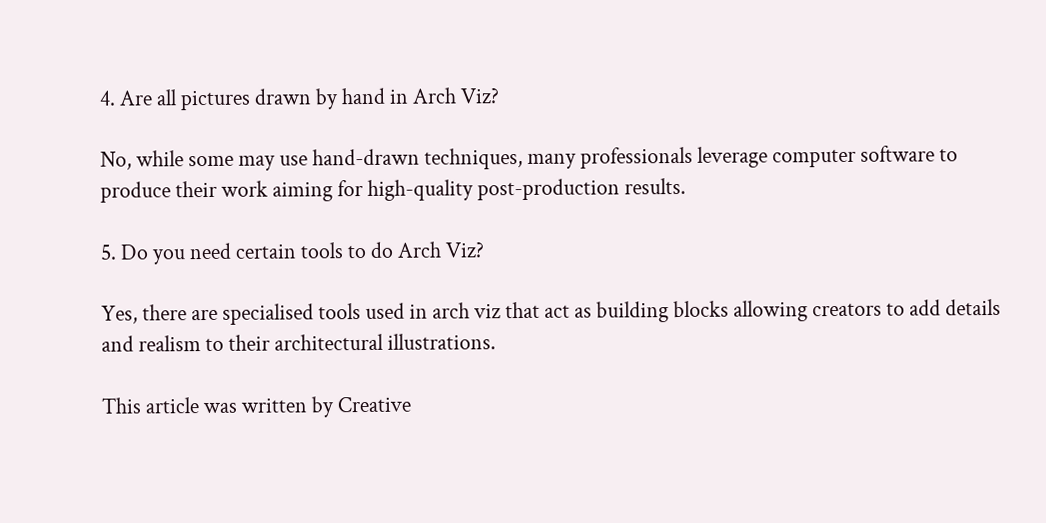4. Are all pictures drawn by hand in Arch Viz?

No, while some may use hand-drawn techniques, many professionals leverage computer software to produce their work aiming for high-quality post-production results.

5. Do you need certain tools to do Arch Viz?

Yes, there are specialised tools used in arch viz that act as building blocks allowing creators to add details and realism to their architectural illustrations.

This article was written by Creative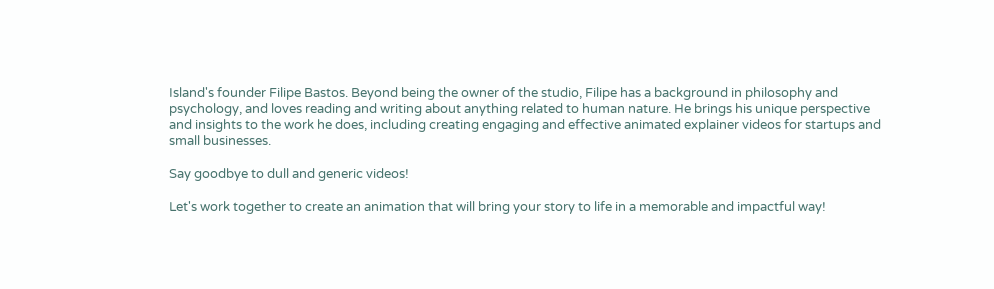Island's founder Filipe Bastos. Beyond being the owner of the studio, Filipe has a background in philosophy and psychology, and loves reading and writing about anything related to human nature. He brings his unique perspective and insights to the work he does, including creating engaging and effective animated explainer videos for startups and small businesses.

Say goodbye to dull and generic videos!

Let's work together to create an animation that will bring your story to life in a memorable and impactful way!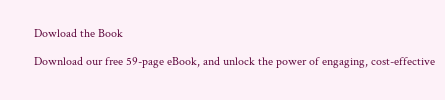Dowload the Book

Download our free 59-page eBook, and unlock the power of engaging, cost-effective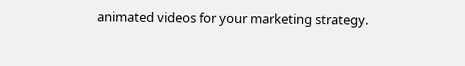animated videos for your marketing strategy.